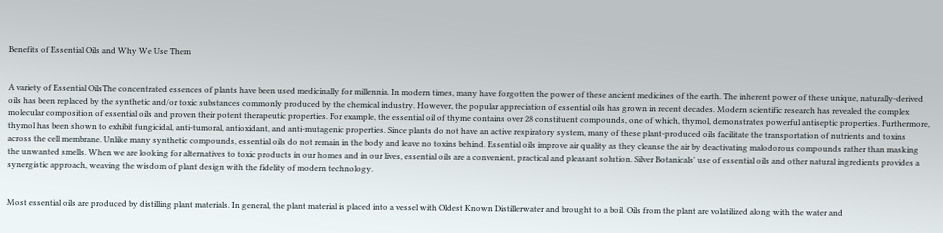Benefits of Essential Oils and Why We Use Them


A variety of Essential OilsThe concentrated essences of plants have been used medicinally for millennia. In modern times, many have forgotten the power of these ancient medicines of the earth. The inherent power of these unique, naturally-derived oils has been replaced by the synthetic and/or toxic substances commonly produced by the chemical industry. However, the popular appreciation of essential oils has grown in recent decades. Modern scientific research has revealed the complex molecular composition of essential oils and proven their potent therapeutic properties. For example, the essential oil of thyme contains over 28 constituent compounds, one of which, thymol, demonstrates powerful antiseptic properties. Furthermore, thymol has been shown to exhibit fungicidal, anti-tumoral, antioxidant, and anti-mutagenic properties. Since plants do not have an active respiratory system, many of these plant-produced oils facilitate the transportation of nutrients and toxins across the cell membrane. Unlike many synthetic compounds, essential oils do not remain in the body and leave no toxins behind. Essential oils improve air quality as they cleanse the air by deactivating malodorous compounds rather than masking the unwanted smells. When we are looking for alternatives to toxic products in our homes and in our lives, essential oils are a convenient, practical and pleasant solution. Silver Botanicals' use of essential oils and other natural ingredients provides a synergistic approach, weaving the wisdom of plant design with the fidelity of modern technology.


Most essential oils are produced by distilling plant materials. In general, the plant material is placed into a vessel with Oldest Known Distillerwater and brought to a boil. Oils from the plant are volatilized along with the water and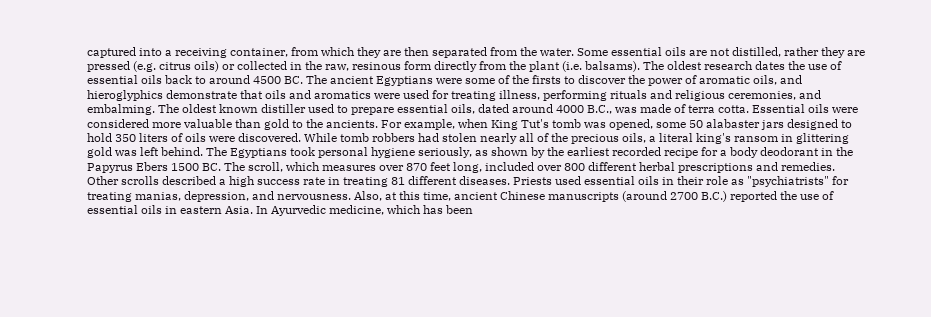captured into a receiving container, from which they are then separated from the water. Some essential oils are not distilled, rather they are pressed (e.g. citrus oils) or collected in the raw, resinous form directly from the plant (i.e. balsams). The oldest research dates the use of essential oils back to around 4500 BC. The ancient Egyptians were some of the firsts to discover the power of aromatic oils, and hieroglyphics demonstrate that oils and aromatics were used for treating illness, performing rituals and religious ceremonies, and embalming. The oldest known distiller used to prepare essential oils, dated around 4000 B.C., was made of terra cotta. Essential oils were considered more valuable than gold to the ancients. For example, when King Tut's tomb was opened, some 50 alabaster jars designed to hold 350 liters of oils were discovered. While tomb robbers had stolen nearly all of the precious oils, a literal king's ransom in glittering gold was left behind. The Egyptians took personal hygiene seriously, as shown by the earliest recorded recipe for a body deodorant in the Papyrus Ebers 1500 BC. The scroll, which measures over 870 feet long, included over 800 different herbal prescriptions and remedies. Other scrolls described a high success rate in treating 81 different diseases. Priests used essential oils in their role as "psychiatrists" for treating manias, depression, and nervousness. Also, at this time, ancient Chinese manuscripts (around 2700 B.C.) reported the use of essential oils in eastern Asia. In Ayurvedic medicine, which has been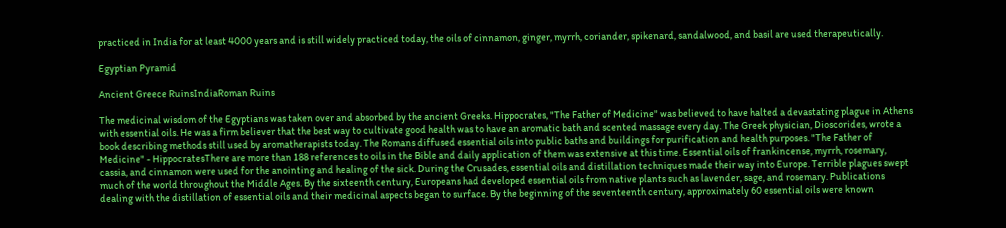practiced in India for at least 4000 years and is still widely practiced today, the oils of cinnamon, ginger, myrrh, coriander, spikenard, sandalwood, and basil are used therapeutically.

Egyptian Pyramid

Ancient Greece RuinsIndiaRoman Ruins

The medicinal wisdom of the Egyptians was taken over and absorbed by the ancient Greeks. Hippocrates, "The Father of Medicine" was believed to have halted a devastating plague in Athens with essential oils. He was a firm believer that the best way to cultivate good health was to have an aromatic bath and scented massage every day. The Greek physician, Dioscorides, wrote a book describing methods still used by aromatherapists today. The Romans diffused essential oils into public baths and buildings for purification and health purposes. "The Father of Medicine" - HippocratesThere are more than 188 references to oils in the Bible and daily application of them was extensive at this time. Essential oils of frankincense, myrrh, rosemary, cassia, and cinnamon were used for the anointing and healing of the sick. During the Crusades, essential oils and distillation techniques made their way into Europe. Terrible plagues swept much of the world throughout the Middle Ages. By the sixteenth century, Europeans had developed essential oils from native plants such as lavender, sage, and rosemary. Publications dealing with the distillation of essential oils and their medicinal aspects began to surface. By the beginning of the seventeenth century, approximately 60 essential oils were known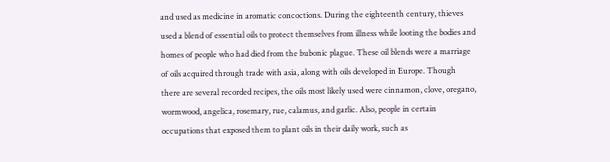and used as medicine in aromatic concoctions. During the eighteenth century, thieves used a blend of essential oils to protect themselves from illness while looting the bodies and homes of people who had died from the bubonic plague. These oil blends were a marriage of oils acquired through trade with asia, along with oils developed in Europe. Though there are several recorded recipes, the oils most likely used were cinnamon, clove, oregano, wormwood, angelica, rosemary, rue, calamus, and garlic. Also, people in certain occupations that exposed them to plant oils in their daily work, such as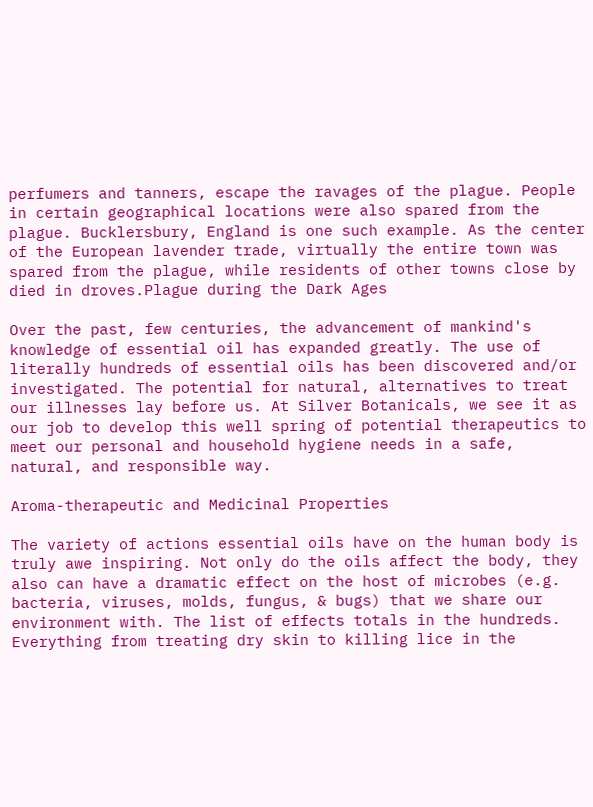perfumers and tanners, escape the ravages of the plague. People in certain geographical locations were also spared from the plague. Bucklersbury, England is one such example. As the center of the European lavender trade, virtually the entire town was spared from the plague, while residents of other towns close by died in droves.Plague during the Dark Ages

Over the past, few centuries, the advancement of mankind's knowledge of essential oil has expanded greatly. The use of literally hundreds of essential oils has been discovered and/or investigated. The potential for natural, alternatives to treat our illnesses lay before us. At Silver Botanicals, we see it as our job to develop this well spring of potential therapeutics to meet our personal and household hygiene needs in a safe, natural, and responsible way.

Aroma-therapeutic and Medicinal Properties

The variety of actions essential oils have on the human body is truly awe inspiring. Not only do the oils affect the body, they also can have a dramatic effect on the host of microbes (e.g. bacteria, viruses, molds, fungus, & bugs) that we share our environment with. The list of effects totals in the hundreds. Everything from treating dry skin to killing lice in the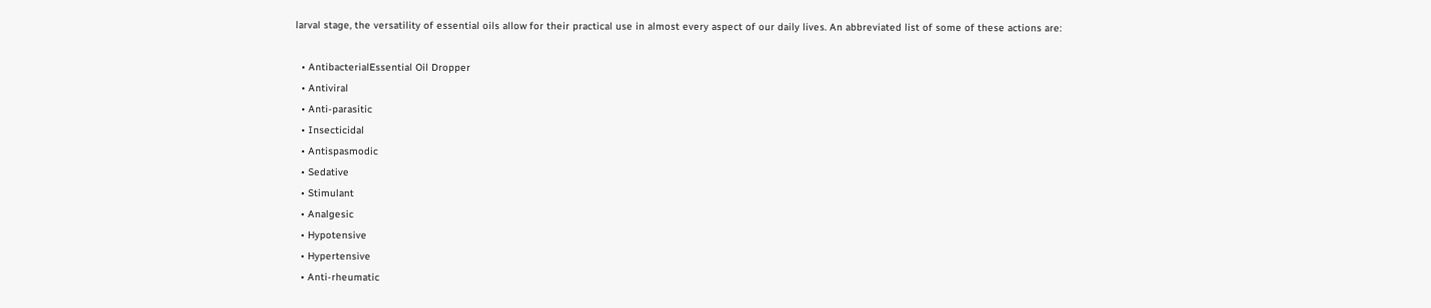larval stage, the versatility of essential oils allow for their practical use in almost every aspect of our daily lives. An abbreviated list of some of these actions are:

  • AntibacterialEssential Oil Dropper
  • Antiviral
  • Anti-parasitic
  • Insecticidal
  • Antispasmodic
  • Sedative
  • Stimulant
  • Analgesic
  • Hypotensive
  • Hypertensive
  • Anti-rheumatic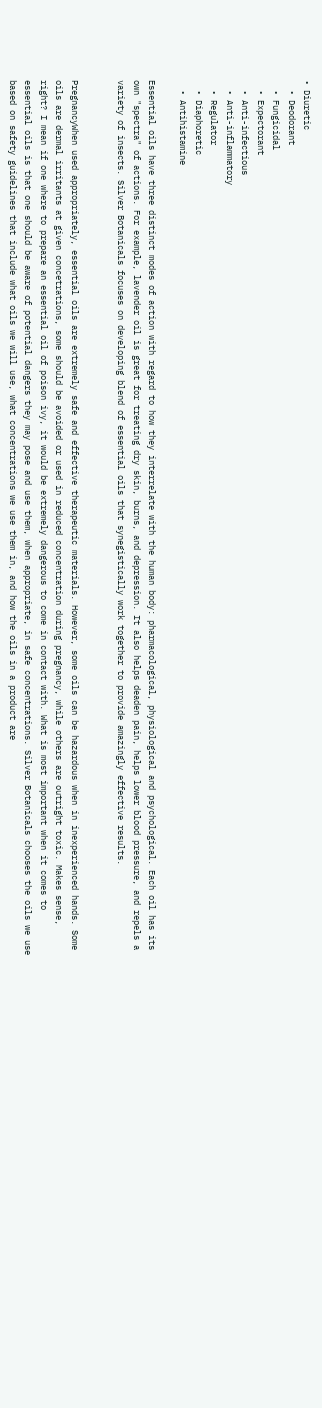• Diuretic
  • Deodorant
  • Fungicidal
  • Expectorant
  • Anti-infectious
  • Anti-inflammatory
  • Regulator
  • Diaphoretic
  • Antihistamine

Essential oils have three distinct modes of action with regard to how they interrelate with the human body: pharmacological, physiological and psychological. Each oil has its own "spectra" of actions. For example, lavender oil is great for treating dry skin, burns, and depression. It also helps deaden pain, helps lower blood pressure, and repels a variety of insects. Silver Botanicals focuses on developing blend of essential oils that synegistically work together to provide amazingly effective results.


PregnancyWhen used appropriately, essential oils are extremely safe and effective therapeutic materials. However, some oils can be hazardous when in inexperienced hands. Some oils are dermal irritants at given concetrations, some should be avoided or used in reduced concentration during pregnancy, while others are outright toxic. Makes sense, right? I mean if one where to prepare an essential oil of poison ivy, it would be extremely dangerous to come in contact with. What is most important when it comes to essential oils is that one should be aware of potential dangers they may pose and use them, when appropriate, in safe concentrations. Silver Botanicals chooses the oils we use based on safety guidelines that include what oils we will use, what concentrations we use them in, and how the oils in a product are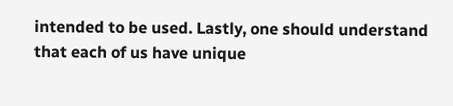intended to be used. Lastly, one should understand that each of us have unique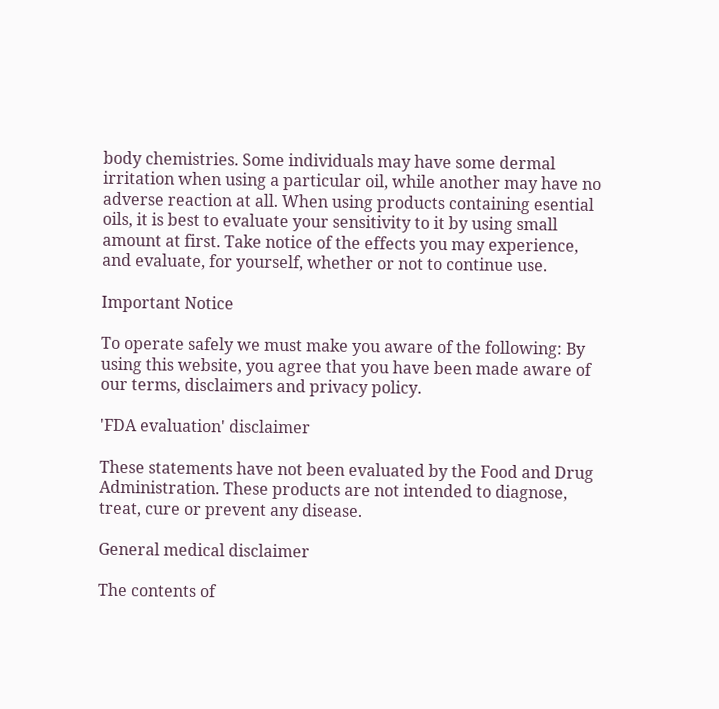body chemistries. Some individuals may have some dermal irritation when using a particular oil, while another may have no adverse reaction at all. When using products containing esential oils, it is best to evaluate your sensitivity to it by using small amount at first. Take notice of the effects you may experience, and evaluate, for yourself, whether or not to continue use.

Important Notice

To operate safely we must make you aware of the following: By using this website, you agree that you have been made aware of our terms, disclaimers and privacy policy.

'FDA evaluation' disclaimer

These statements have not been evaluated by the Food and Drug Administration. These products are not intended to diagnose, treat, cure or prevent any disease.

General medical disclaimer

The contents of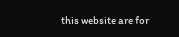this website are for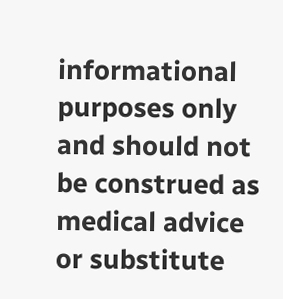informational purposes only and should not be construed as medical advice or substitute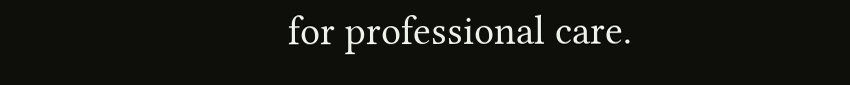for professional care.